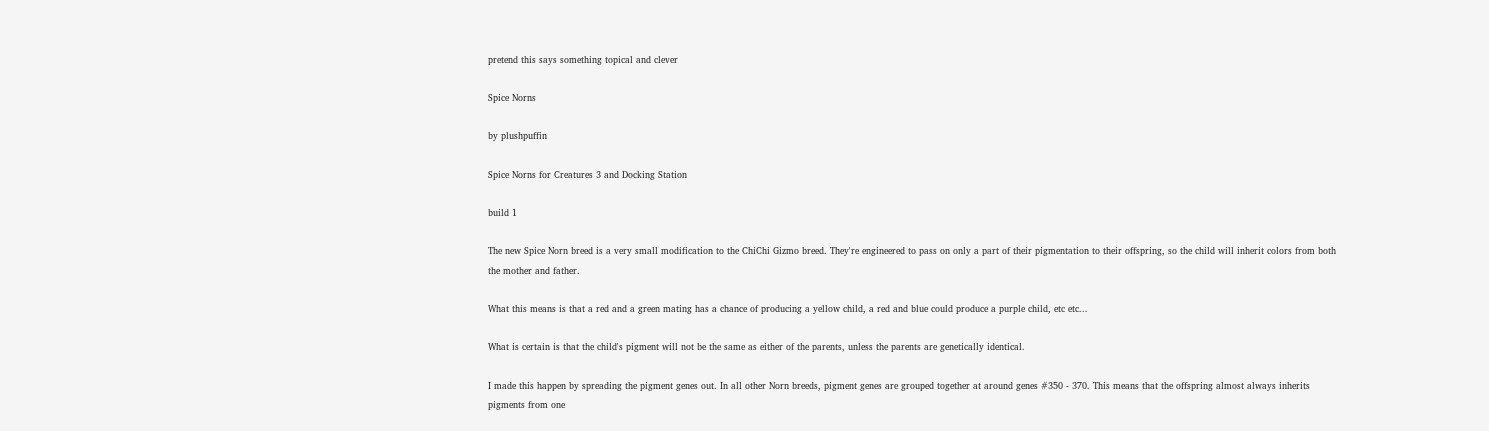pretend this says something topical and clever

Spice Norns

by plushpuffin

Spice Norns for Creatures 3 and Docking Station

build 1

The new Spice Norn breed is a very small modification to the ChiChi Gizmo breed. They're engineered to pass on only a part of their pigmentation to their offspring, so the child will inherit colors from both the mother and father.

What this means is that a red and a green mating has a chance of producing a yellow child, a red and blue could produce a purple child, etc etc...

What is certain is that the child's pigment will not be the same as either of the parents, unless the parents are genetically identical.

I made this happen by spreading the pigment genes out. In all other Norn breeds, pigment genes are grouped together at around genes #350 - 370. This means that the offspring almost always inherits pigments from one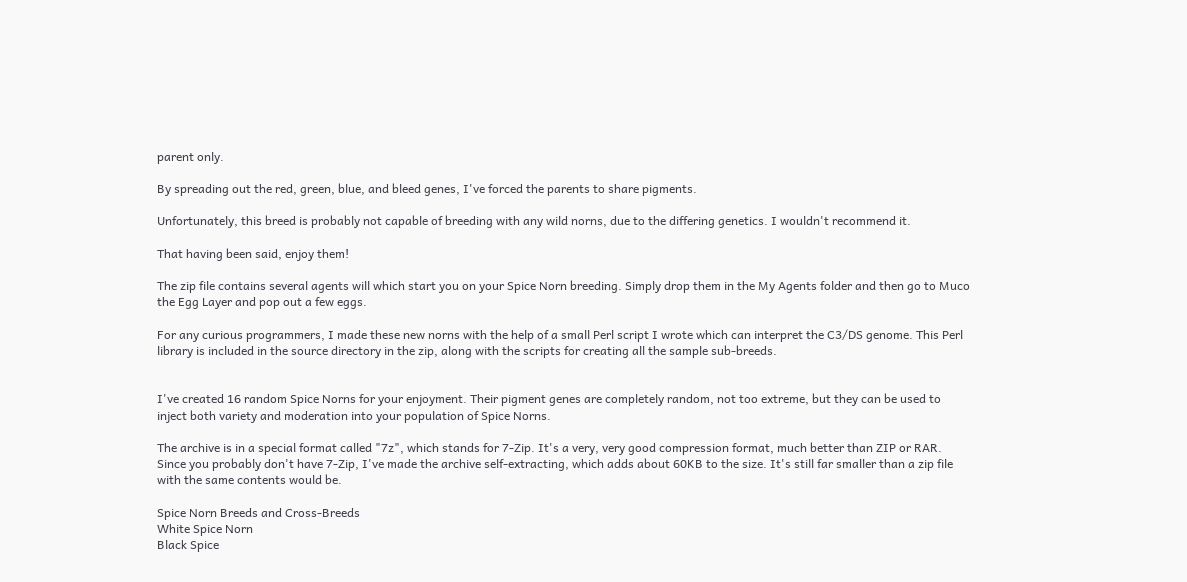parent only.

By spreading out the red, green, blue, and bleed genes, I've forced the parents to share pigments.

Unfortunately, this breed is probably not capable of breeding with any wild norns, due to the differing genetics. I wouldn't recommend it.

That having been said, enjoy them!

The zip file contains several agents will which start you on your Spice Norn breeding. Simply drop them in the My Agents folder and then go to Muco the Egg Layer and pop out a few eggs.

For any curious programmers, I made these new norns with the help of a small Perl script I wrote which can interpret the C3/DS genome. This Perl library is included in the source directory in the zip, along with the scripts for creating all the sample sub-breeds.


I've created 16 random Spice Norns for your enjoyment. Their pigment genes are completely random, not too extreme, but they can be used to inject both variety and moderation into your population of Spice Norns.

The archive is in a special format called "7z", which stands for 7-Zip. It's a very, very good compression format, much better than ZIP or RAR. Since you probably don't have 7-Zip, I've made the archive self-extracting, which adds about 60KB to the size. It's still far smaller than a zip file with the same contents would be.

Spice Norn Breeds and Cross-Breeds
White Spice Norn
Black Spice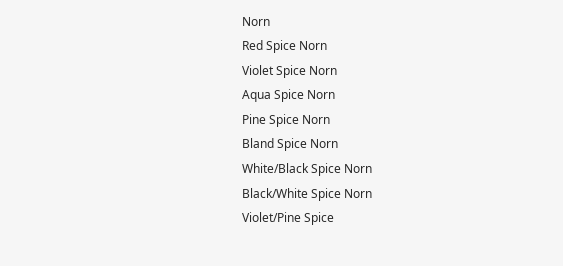Norn
Red Spice Norn
Violet Spice Norn
Aqua Spice Norn
Pine Spice Norn
Bland Spice Norn
White/Black Spice Norn
Black/White Spice Norn
Violet/Pine Spice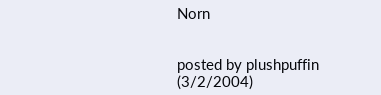Norn


posted by plushpuffin (3/2/2004)